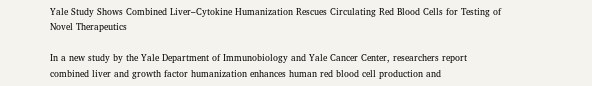Yale Study Shows Combined Liver–Cytokine Humanization Rescues Circulating Red Blood Cells for Testing of Novel Therapeutics

In a new study by the Yale Department of Immunobiology and Yale Cancer Center, researchers report combined liver and growth factor humanization enhances human red blood cell production and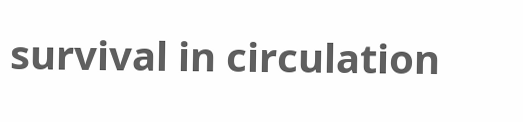survival in circulation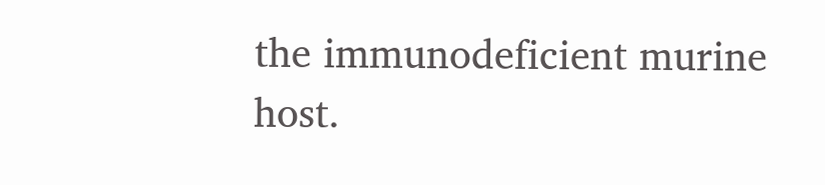the immunodeficient murine host.